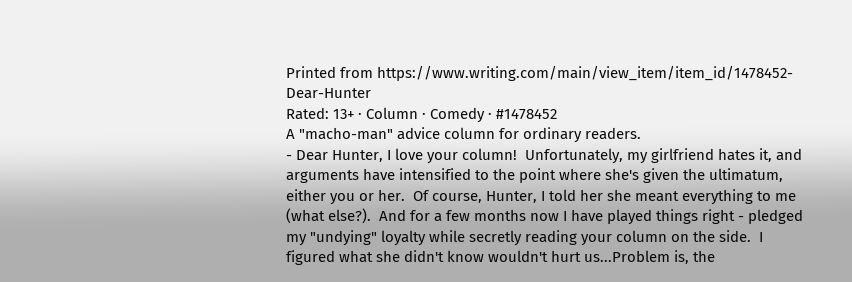Printed from https://www.writing.com/main/view_item/item_id/1478452-Dear-Hunter
Rated: 13+ · Column · Comedy · #1478452
A "macho-man" advice column for ordinary readers.
- Dear Hunter, I love your column!  Unfortunately, my girlfriend hates it, and arguments have intensified to the point where she's given the ultimatum, either you or her.  Of course, Hunter, I told her she meant everything to me (what else?).  And for a few months now I have played things right - pledged my "undying" loyalty while secretly reading your column on the side.  I figured what she didn't know wouldn't hurt us...Problem is, the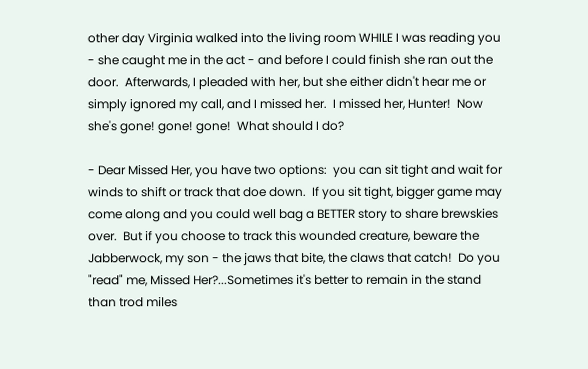other day Virginia walked into the living room WHILE I was reading you - she caught me in the act - and before I could finish she ran out the door.  Afterwards, I pleaded with her, but she either didn't hear me or simply ignored my call, and I missed her.  I missed her, Hunter!  Now she's gone! gone! gone!  What should I do?

- Dear Missed Her, you have two options:  you can sit tight and wait for winds to shift or track that doe down.  If you sit tight, bigger game may come along and you could well bag a BETTER story to share brewskies over.  But if you choose to track this wounded creature, beware the Jabberwock, my son - the jaws that bite, the claws that catch!  Do you "read" me, Missed Her?...Sometimes it's better to remain in the stand than trod miles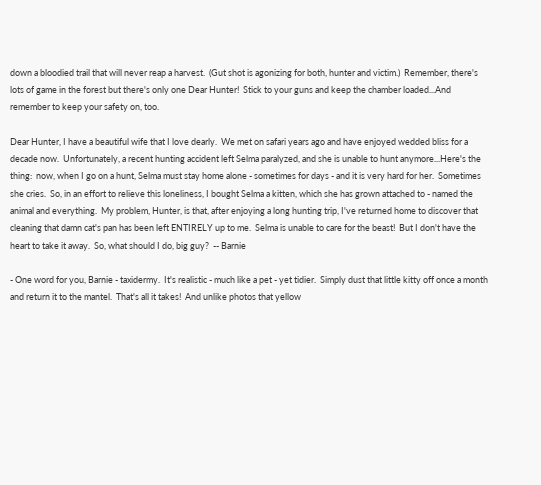down a bloodied trail that will never reap a harvest.  (Gut shot is agonizing for both, hunter and victim.)  Remember, there's lots of game in the forest but there's only one Dear Hunter!  Stick to your guns and keep the chamber loaded...And remember to keep your safety on, too.

Dear Hunter, I have a beautiful wife that I love dearly.  We met on safari years ago and have enjoyed wedded bliss for a decade now.  Unfortunately, a recent hunting accident left Selma paralyzed, and she is unable to hunt anymore...Here's the thing:  now, when I go on a hunt, Selma must stay home alone - sometimes for days - and it is very hard for her.  Sometimes she cries.  So, in an effort to relieve this loneliness, I bought Selma a kitten, which she has grown attached to - named the animal and everything.  My problem, Hunter, is that, after enjoying a long hunting trip, I've returned home to discover that cleaning that damn cat's pan has been left ENTIRELY up to me.  Selma is unable to care for the beast!  But I don't have the heart to take it away.  So, what should I do, big guy?  -- Barnie

- One word for you, Barnie - taxidermy.  It's realistic - much like a pet - yet tidier.  Simply dust that little kitty off once a month and return it to the mantel.  That's all it takes!  And unlike photos that yellow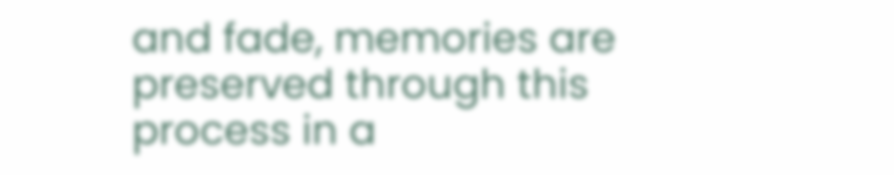and fade, memories are preserved through this process in a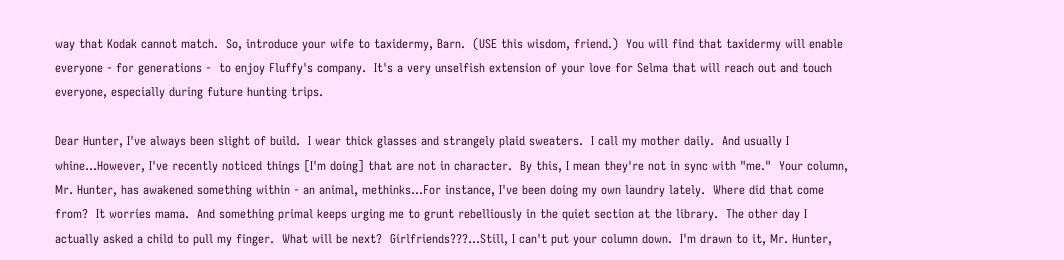way that Kodak cannot match.  So, introduce your wife to taxidermy, Barn.  (USE this wisdom, friend.)  You will find that taxidermy will enable everyone - for generations -  to enjoy Fluffy's company.  It's a very unselfish extension of your love for Selma that will reach out and touch everyone, especially during future hunting trips.

Dear Hunter, I've always been slight of build.  I wear thick glasses and strangely plaid sweaters.  I call my mother daily.  And usually I whine...However, I've recently noticed things [I'm doing] that are not in character.  By this, I mean they're not in sync with "me."  Your column, Mr. Hunter, has awakened something within - an animal, methinks...For instance, I've been doing my own laundry lately.  Where did that come from?  It worries mama.  And something primal keeps urging me to grunt rebelliously in the quiet section at the library.  The other day I actually asked a child to pull my finger.  What will be next?  Girlfriends???...Still, I can't put your column down.  I'm drawn to it, Mr. Hunter,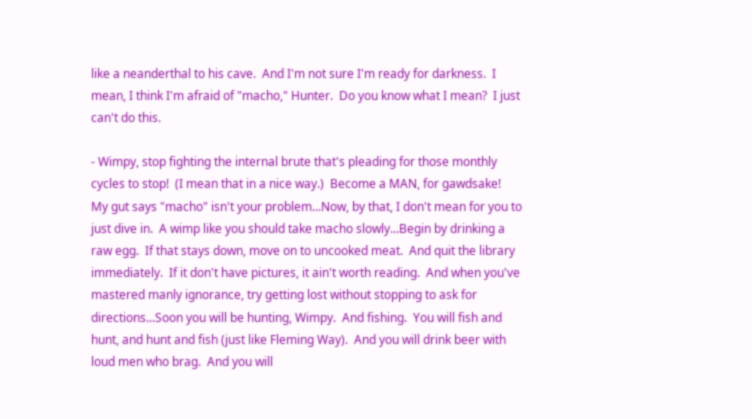like a neanderthal to his cave.  And I'm not sure I'm ready for darkness.  I mean, I think I'm afraid of "macho," Hunter.  Do you know what I mean?  I just can't do this.

- Wimpy, stop fighting the internal brute that's pleading for those monthly cycles to stop!  (I mean that in a nice way.)  Become a MAN, for gawdsake!  My gut says "macho" isn't your problem...Now, by that, I don't mean for you to just dive in.  A wimp like you should take macho slowly...Begin by drinking a raw egg.  If that stays down, move on to uncooked meat.  And quit the library immediately.  If it don't have pictures, it ain't worth reading.  And when you've mastered manly ignorance, try getting lost without stopping to ask for directions...Soon you will be hunting, Wimpy.  And fishing.  You will fish and hunt, and hunt and fish (just like Fleming Way).  And you will drink beer with loud men who brag.  And you will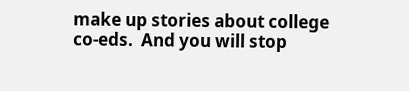make up stories about college co-eds.  And you will stop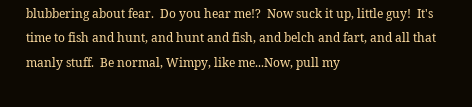blubbering about fear.  Do you hear me!?  Now suck it up, little guy!  It's time to fish and hunt, and hunt and fish, and belch and fart, and all that manly stuff.  Be normal, Wimpy, like me...Now, pull my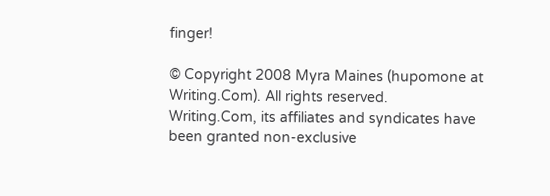finger!

© Copyright 2008 Myra Maines (hupomone at Writing.Com). All rights reserved.
Writing.Com, its affiliates and syndicates have been granted non-exclusive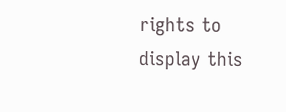rights to display this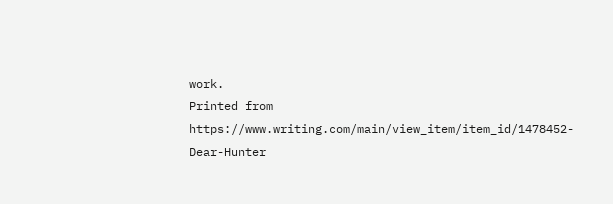work.
Printed from https://www.writing.com/main/view_item/item_id/1478452-Dear-Hunter